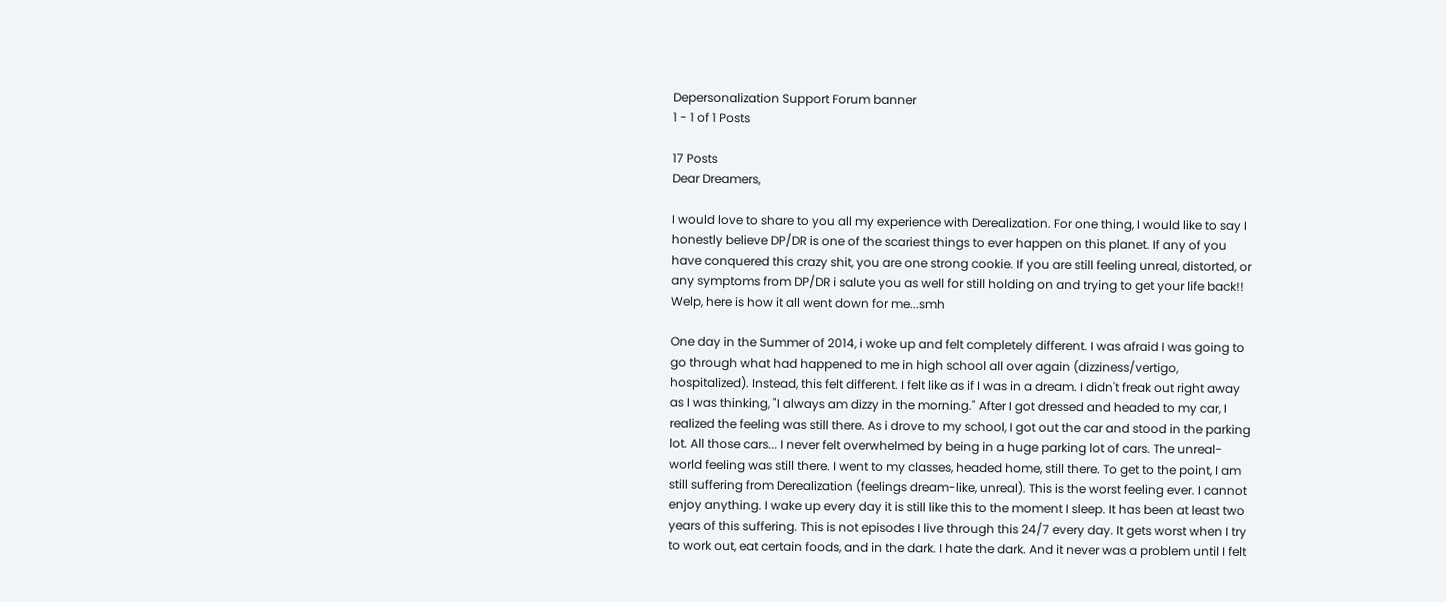Depersonalization Support Forum banner
1 - 1 of 1 Posts

17 Posts
Dear Dreamers,

I would love to share to you all my experience with Derealization. For one thing, I would like to say I honestly believe DP/DR is one of the scariest things to ever happen on this planet. If any of you have conquered this crazy shit, you are one strong cookie. If you are still feeling unreal, distorted, or any symptoms from DP/DR i salute you as well for still holding on and trying to get your life back!! Welp, here is how it all went down for me...smh

One day in the Summer of 2014, i woke up and felt completely different. I was afraid I was going to go through what had happened to me in high school all over again (dizziness/vertigo, hospitalized). Instead, this felt different. I felt like as if I was in a dream. I didn't freak out right away as I was thinking, "I always am dizzy in the morning." After I got dressed and headed to my car, I realized the feeling was still there. As i drove to my school, I got out the car and stood in the parking lot. All those cars... I never felt overwhelmed by being in a huge parking lot of cars. The unreal-world feeling was still there. I went to my classes, headed home, still there. To get to the point, I am still suffering from Derealization (feelings dream-like, unreal). This is the worst feeling ever. I cannot enjoy anything. I wake up every day it is still like this to the moment I sleep. It has been at least two years of this suffering. This is not episodes I live through this 24/7 every day. It gets worst when I try to work out, eat certain foods, and in the dark. I hate the dark. And it never was a problem until I felt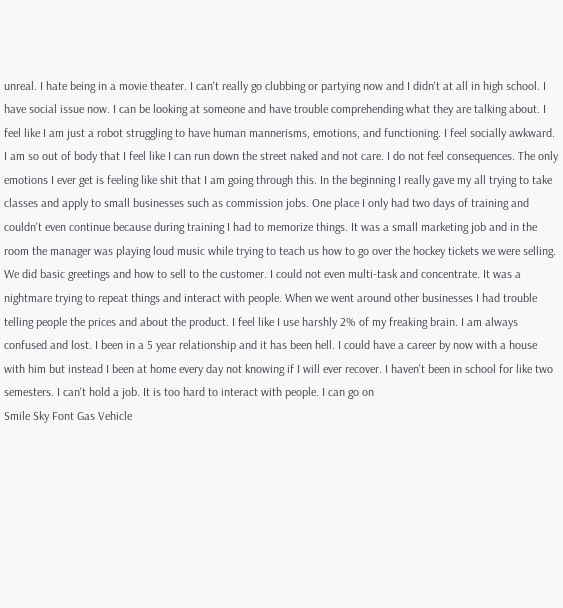unreal. I hate being in a movie theater. I can't really go clubbing or partying now and I didn't at all in high school. I have social issue now. I can be looking at someone and have trouble comprehending what they are talking about. I feel like I am just a robot struggling to have human mannerisms, emotions, and functioning. I feel socially awkward. I am so out of body that I feel like I can run down the street naked and not care. I do not feel consequences. The only emotions I ever get is feeling like shit that I am going through this. In the beginning I really gave my all trying to take classes and apply to small businesses such as commission jobs. One place I only had two days of training and couldn't even continue because during training I had to memorize things. It was a small marketing job and in the room the manager was playing loud music while trying to teach us how to go over the hockey tickets we were selling. We did basic greetings and how to sell to the customer. I could not even multi-task and concentrate. It was a nightmare trying to repeat things and interact with people. When we went around other businesses I had trouble telling people the prices and about the product. I feel like I use harshly 2% of my freaking brain. I am always confused and lost. I been in a 5 year relationship and it has been hell. I could have a career by now with a house with him but instead I been at home every day not knowing if I will ever recover. I haven't been in school for like two semesters. I can't hold a job. It is too hard to interact with people. I can go on
Smile Sky Font Gas Vehicle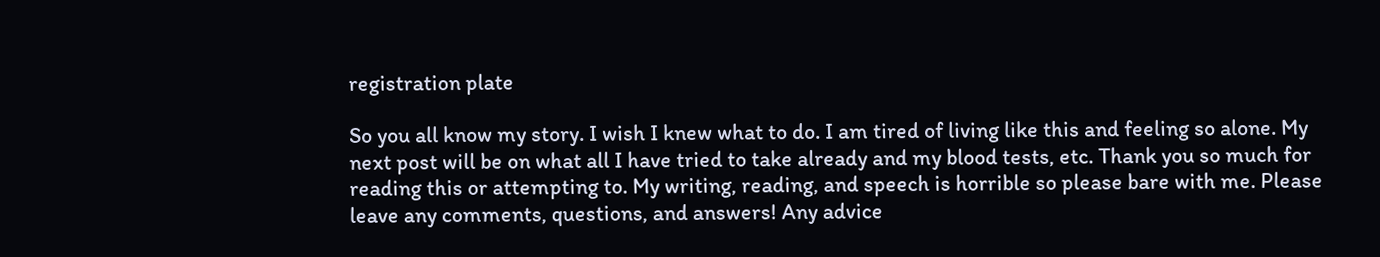registration plate

So you all know my story. I wish I knew what to do. I am tired of living like this and feeling so alone. My next post will be on what all I have tried to take already and my blood tests, etc. Thank you so much for reading this or attempting to. My writing, reading, and speech is horrible so please bare with me. Please leave any comments, questions, and answers! Any advice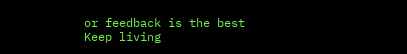or feedback is the best
Keep living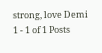strong, love Demi
1 - 1 of 1 Posts